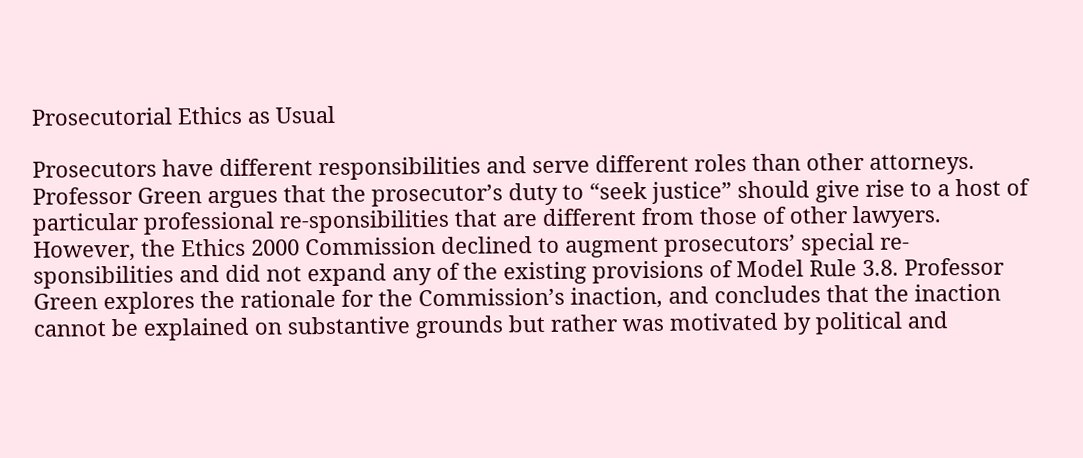Prosecutorial Ethics as Usual

Prosecutors have different responsibilities and serve different roles than other attorneys. Professor Green argues that the prosecutor’s duty to “seek justice” should give rise to a host of particular professional re-sponsibilities that are different from those of other lawyers. However, the Ethics 2000 Commission declined to augment prosecutors’ special re-sponsibilities and did not expand any of the existing provisions of Model Rule 3.8. Professor Green explores the rationale for the Commission’s inaction, and concludes that the inaction cannot be explained on substantive grounds but rather was motivated by political and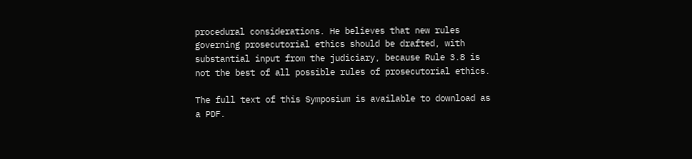procedural considerations. He believes that new rules governing prosecutorial ethics should be drafted, with substantial input from the judiciary, because Rule 3.8 is not the best of all possible rules of prosecutorial ethics.

The full text of this Symposium is available to download as a PDF.